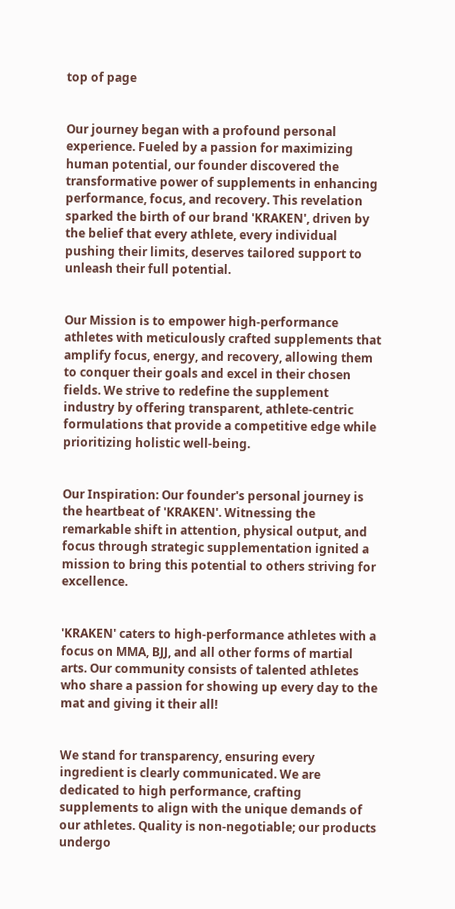top of page


Our journey began with a profound personal experience. Fueled by a passion for maximizing human potential, our founder discovered the transformative power of supplements in enhancing performance, focus, and recovery. This revelation sparked the birth of our brand 'KRAKEN', driven by the belief that every athlete, every individual pushing their limits, deserves tailored support to unleash their full potential.


Our Mission is to empower high-performance athletes with meticulously crafted supplements that amplify focus, energy, and recovery, allowing them to conquer their goals and excel in their chosen fields. We strive to redefine the supplement industry by offering transparent, athlete-centric formulations that provide a competitive edge while prioritizing holistic well-being.


Our Inspiration: Our founder's personal journey is the heartbeat of 'KRAKEN'. Witnessing the remarkable shift in attention, physical output, and focus through strategic supplementation ignited a mission to bring this potential to others striving for excellence.


'KRAKEN' caters to high-performance athletes with a focus on MMA, BJJ, and all other forms of martial arts. Our community consists of talented athletes who share a passion for showing up every day to the mat and giving it their all!


We stand for transparency, ensuring every ingredient is clearly communicated. We are dedicated to high performance, crafting supplements to align with the unique demands of our athletes. Quality is non-negotiable; our products undergo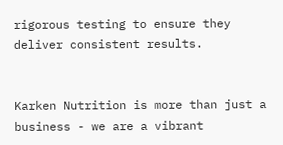rigorous testing to ensure they deliver consistent results.


Karken Nutrition is more than just a business - we are a vibrant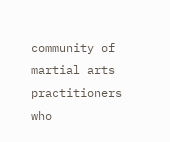community of martial arts practitioners who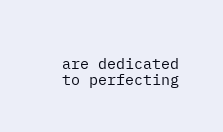are dedicated to perfecting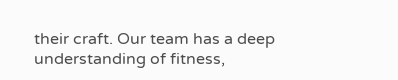their craft. Our team has a deep understanding of fitness,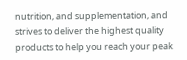nutrition, and supplementation, and strives to deliver the highest quality products to help you reach your peak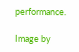performance.

Image by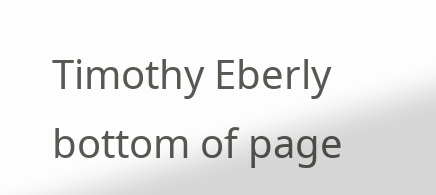Timothy Eberly
bottom of page